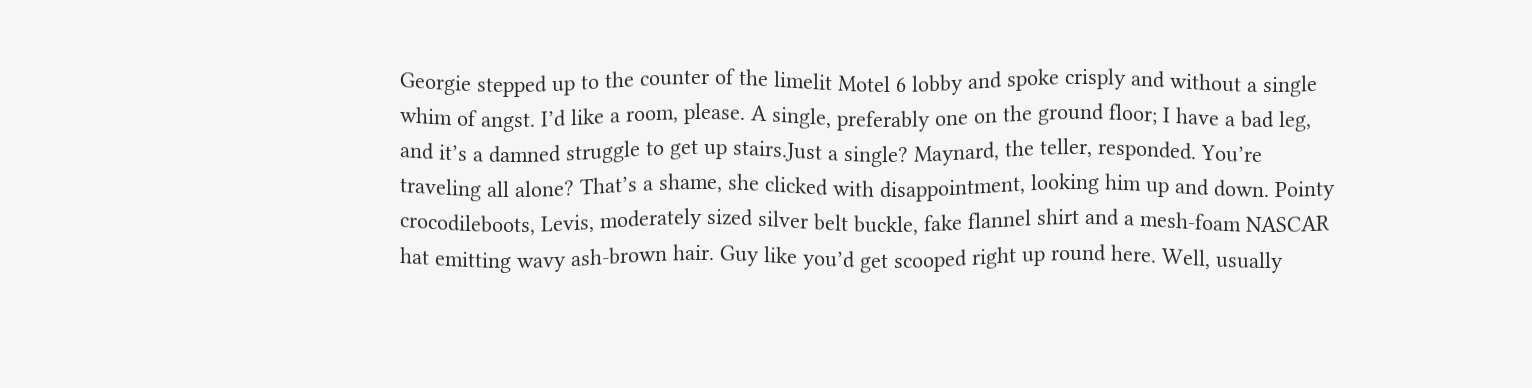Georgie stepped up to the counter of the limelit Motel 6 lobby and spoke crisply and without a single whim of angst. I’d like a room, please. A single, preferably one on the ground floor; I have a bad leg, and it’s a damned struggle to get up stairs.Just a single? Maynard, the teller, responded. You’re traveling all alone? That’s a shame, she clicked with disappointment, looking him up and down. Pointy crocodileboots, Levis, moderately sized silver belt buckle, fake flannel shirt and a mesh-foam NASCAR hat emitting wavy ash-brown hair. Guy like you’d get scooped right up round here. Well, usually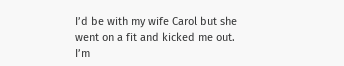I’d be with my wife Carol but she went on a fit and kicked me out. I’m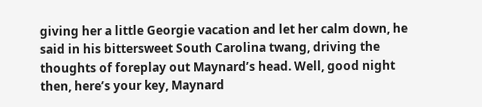giving her a little Georgie vacation and let her calm down, he said in his bittersweet South Carolina twang, driving the thoughts of foreplay out Maynard’s head. Well, good night then, here’s your key, Maynard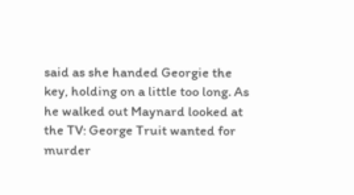said as she handed Georgie the key, holding on a little too long. As he walked out Maynard looked at the TV: George Truit wanted for murder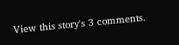View this story's 3 comments.